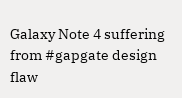Galaxy Note 4 suffering from #gapgate design flaw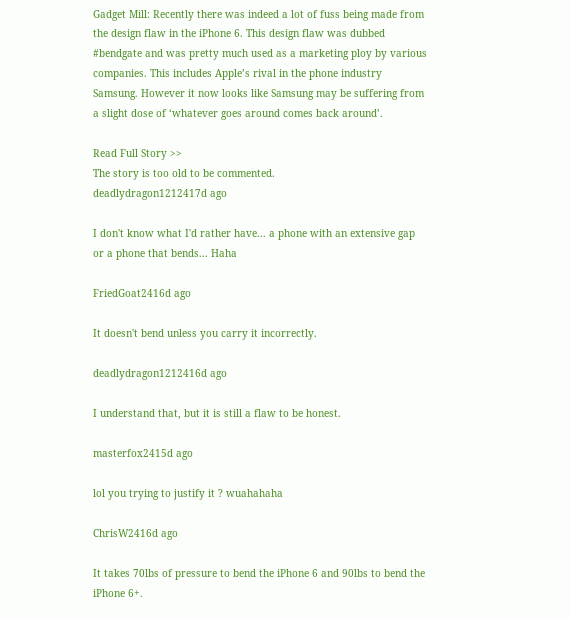Gadget Mill: Recently there was indeed a lot of fuss being made from the design flaw in the iPhone 6. This design flaw was dubbed #bendgate and was pretty much used as a marketing ploy by various companies. This includes Apple’s rival in the phone industry Samsung. However it now looks like Samsung may be suffering from a slight dose of ‘whatever goes around comes back around’.

Read Full Story >>
The story is too old to be commented.
deadlydragon1212417d ago

I don't know what I'd rather have... a phone with an extensive gap or a phone that bends... Haha

FriedGoat2416d ago

It doesn't bend unless you carry it incorrectly.

deadlydragon1212416d ago

I understand that, but it is still a flaw to be honest.

masterfox2415d ago

lol you trying to justify it ? wuahahaha

ChrisW2416d ago

It takes 70lbs of pressure to bend the iPhone 6 and 90lbs to bend the iPhone 6+.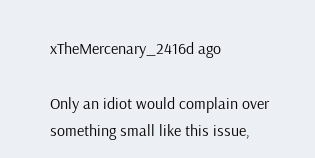xTheMercenary_2416d ago

Only an idiot would complain over something small like this issue,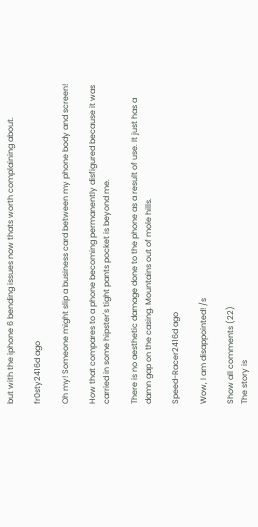but with the iphone 6 bending issues now thats worth complaining about.

fr0sty2416d ago

Oh my! Someone might slip a business card between my phone body and screen!

How that compares to a phone becoming permanently disfigured because it was carried in some hipster's tight pants pocket is beyond me.

There is no aesthetic damage done to the phone as a result of use. It just has a damn gap on the casing. Mountains out of mole hills.

Speed-Racer2416d ago

Wow, I am disappointed! /s

Show all comments (22)
The story is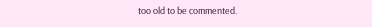too old to be commented.